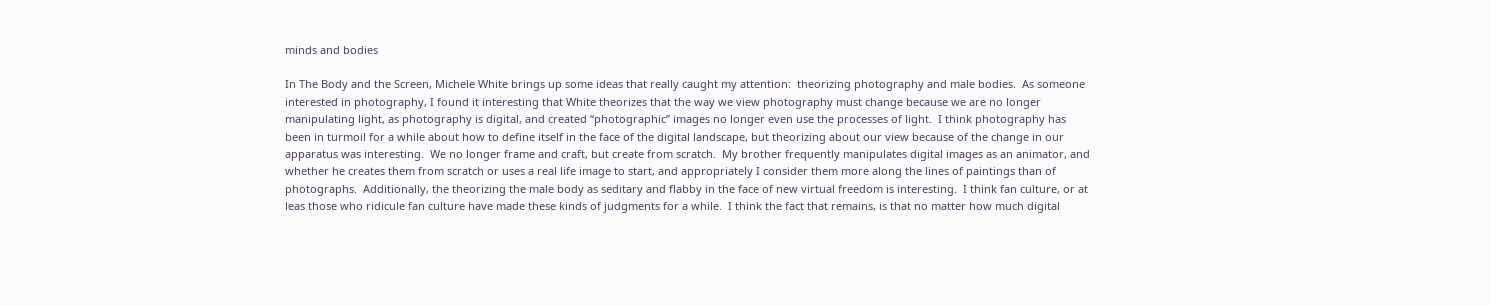minds and bodies

In The Body and the Screen, Michele White brings up some ideas that really caught my attention:  theorizing photography and male bodies.  As someone interested in photography, I found it interesting that White theorizes that the way we view photography must change because we are no longer manipulating light, as photography is digital, and created “photographic” images no longer even use the processes of light.  I think photography has been in turmoil for a while about how to define itself in the face of the digital landscape, but theorizing about our view because of the change in our apparatus was interesting.  We no longer frame and craft, but create from scratch.  My brother frequently manipulates digital images as an animator, and whether he creates them from scratch or uses a real life image to start, and appropriately I consider them more along the lines of paintings than of photographs.  Additionally, the theorizing the male body as seditary and flabby in the face of new virtual freedom is interesting.  I think fan culture, or at leas those who ridicule fan culture have made these kinds of judgments for a while.  I think the fact that remains, is that no matter how much digital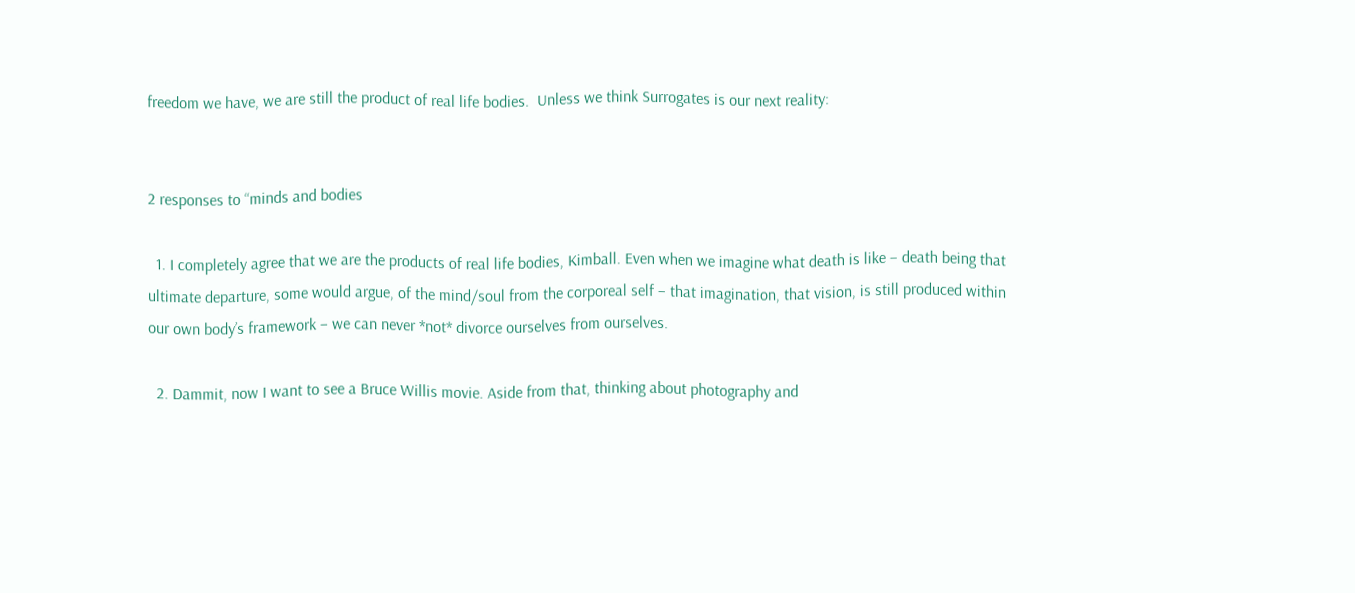freedom we have, we are still the product of real life bodies.  Unless we think Surrogates is our next reality:


2 responses to “minds and bodies

  1. I completely agree that we are the products of real life bodies, Kimball. Even when we imagine what death is like – death being that ultimate departure, some would argue, of the mind/soul from the corporeal self – that imagination, that vision, is still produced within our own body’s framework – we can never *not* divorce ourselves from ourselves.

  2. Dammit, now I want to see a Bruce Willis movie. Aside from that, thinking about photography and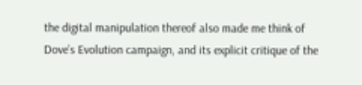the digital manipulation thereof also made me think of Dove’s Evolution campaign, and its explicit critique of the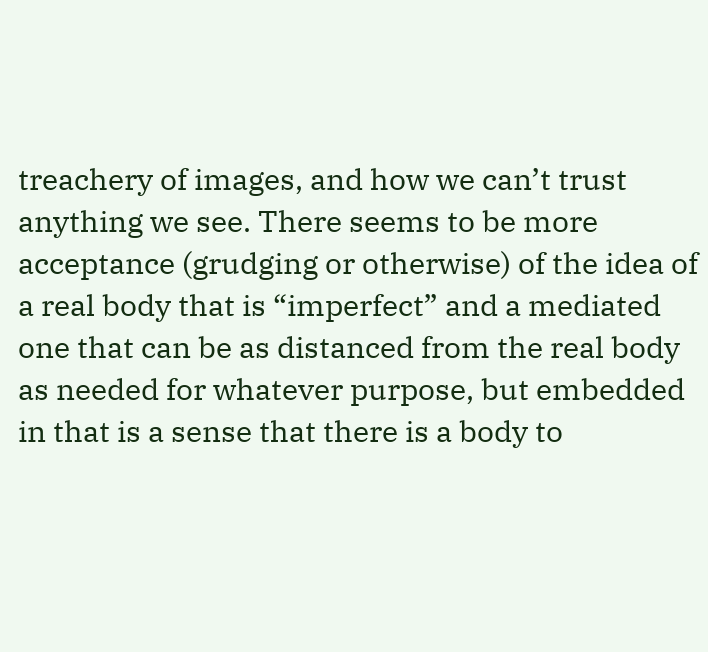treachery of images, and how we can’t trust anything we see. There seems to be more acceptance (grudging or otherwise) of the idea of a real body that is “imperfect” and a mediated one that can be as distanced from the real body as needed for whatever purpose, but embedded in that is a sense that there is a body to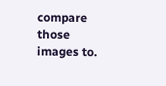compare those images to.